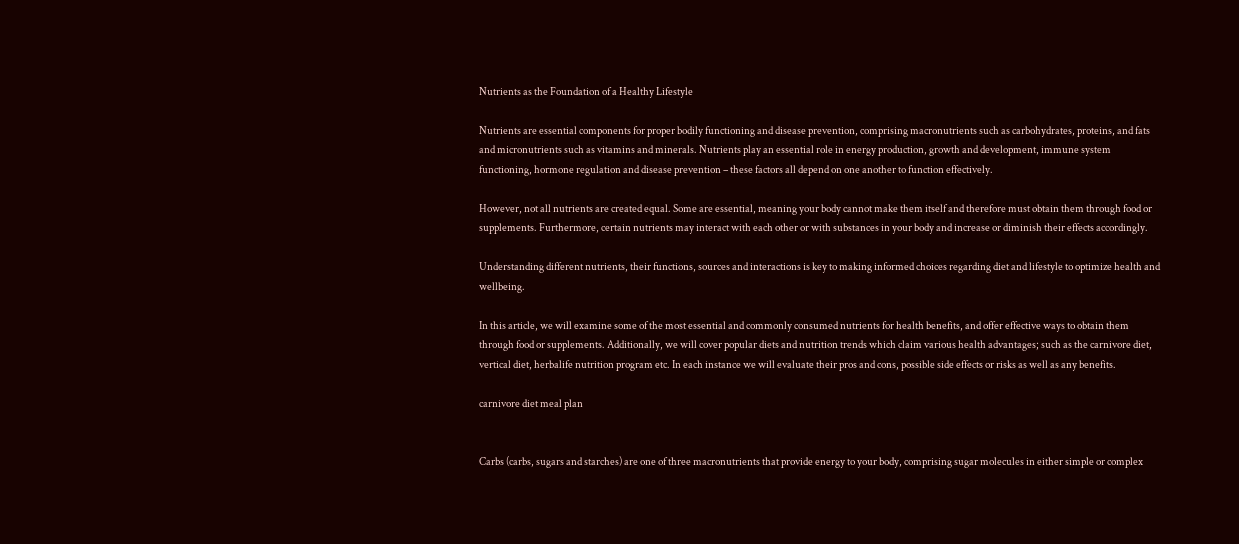Nutrients as the Foundation of a Healthy Lifestyle

Nutrients are essential components for proper bodily functioning and disease prevention, comprising macronutrients such as carbohydrates, proteins, and fats and micronutrients such as vitamins and minerals. Nutrients play an essential role in energy production, growth and development, immune system functioning, hormone regulation and disease prevention – these factors all depend on one another to function effectively.

However, not all nutrients are created equal. Some are essential, meaning your body cannot make them itself and therefore must obtain them through food or supplements. Furthermore, certain nutrients may interact with each other or with substances in your body and increase or diminish their effects accordingly.

Understanding different nutrients, their functions, sources and interactions is key to making informed choices regarding diet and lifestyle to optimize health and wellbeing.

In this article, we will examine some of the most essential and commonly consumed nutrients for health benefits, and offer effective ways to obtain them through food or supplements. Additionally, we will cover popular diets and nutrition trends which claim various health advantages; such as the carnivore diet, vertical diet, herbalife nutrition program etc. In each instance we will evaluate their pros and cons, possible side effects or risks as well as any benefits.

carnivore diet meal plan


Carbs (carbs, sugars and starches) are one of three macronutrients that provide energy to your body, comprising sugar molecules in either simple or complex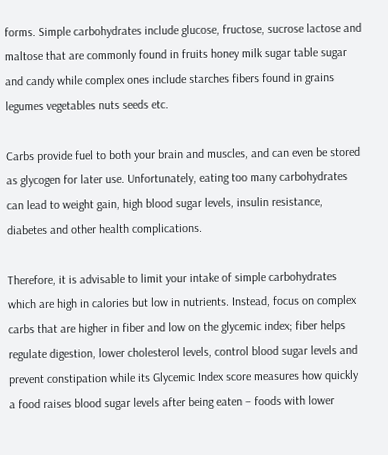forms. Simple carbohydrates include glucose, fructose, sucrose lactose and maltose that are commonly found in fruits honey milk sugar table sugar and candy while complex ones include starches fibers found in grains legumes vegetables nuts seeds etc.

Carbs provide fuel to both your brain and muscles, and can even be stored as glycogen for later use. Unfortunately, eating too many carbohydrates can lead to weight gain, high blood sugar levels, insulin resistance, diabetes and other health complications.

Therefore, it is advisable to limit your intake of simple carbohydrates which are high in calories but low in nutrients. Instead, focus on complex carbs that are higher in fiber and low on the glycemic index; fiber helps regulate digestion, lower cholesterol levels, control blood sugar levels and prevent constipation while its Glycemic Index score measures how quickly a food raises blood sugar levels after being eaten – foods with lower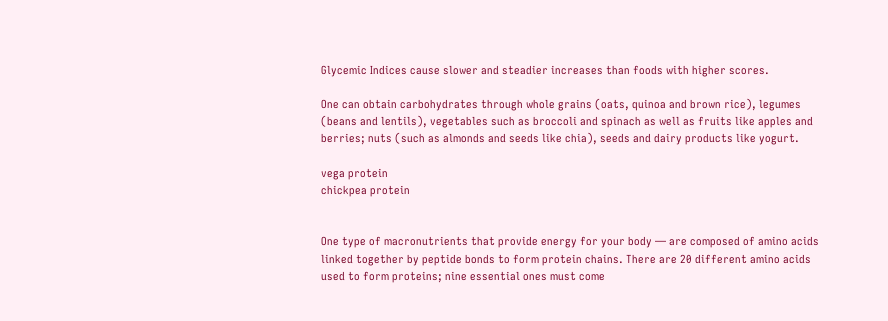Glycemic Indices cause slower and steadier increases than foods with higher scores.

One can obtain carbohydrates through whole grains (oats, quinoa and brown rice), legumes (beans and lentils), vegetables such as broccoli and spinach as well as fruits like apples and berries; nuts (such as almonds and seeds like chia), seeds and dairy products like yogurt.

vega protein
chickpea protein


One type of macronutrients that provide energy for your body — are composed of amino acids linked together by peptide bonds to form protein chains. There are 20 different amino acids used to form proteins; nine essential ones must come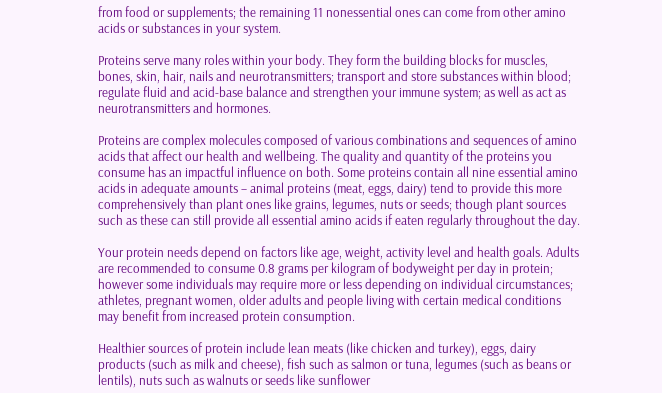from food or supplements; the remaining 11 nonessential ones can come from other amino acids or substances in your system.

Proteins serve many roles within your body. They form the building blocks for muscles, bones, skin, hair, nails and neurotransmitters; transport and store substances within blood; regulate fluid and acid-base balance and strengthen your immune system; as well as act as neurotransmitters and hormones.

Proteins are complex molecules composed of various combinations and sequences of amino acids that affect our health and wellbeing. The quality and quantity of the proteins you consume has an impactful influence on both. Some proteins contain all nine essential amino acids in adequate amounts – animal proteins (meat, eggs, dairy) tend to provide this more comprehensively than plant ones like grains, legumes, nuts or seeds; though plant sources such as these can still provide all essential amino acids if eaten regularly throughout the day.

Your protein needs depend on factors like age, weight, activity level and health goals. Adults are recommended to consume 0.8 grams per kilogram of bodyweight per day in protein; however some individuals may require more or less depending on individual circumstances; athletes, pregnant women, older adults and people living with certain medical conditions may benefit from increased protein consumption.

Healthier sources of protein include lean meats (like chicken and turkey), eggs, dairy products (such as milk and cheese), fish such as salmon or tuna, legumes (such as beans or lentils), nuts such as walnuts or seeds like sunflower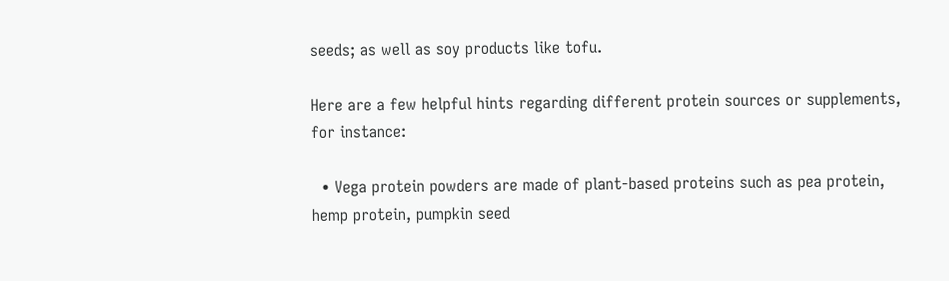seeds; as well as soy products like tofu.

Here are a few helpful hints regarding different protein sources or supplements, for instance:

  • Vega protein powders are made of plant-based proteins such as pea protein, hemp protein, pumpkin seed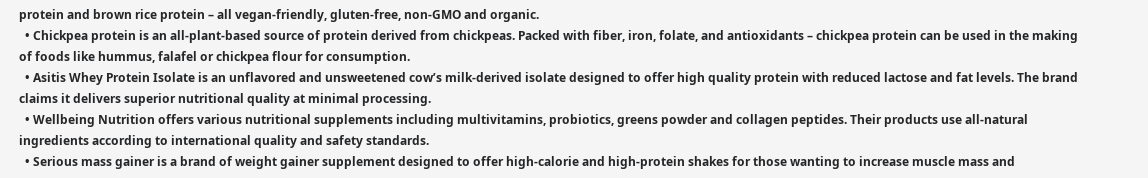protein and brown rice protein – all vegan-friendly, gluten-free, non-GMO and organic.
  • Chickpea protein is an all-plant-based source of protein derived from chickpeas. Packed with fiber, iron, folate, and antioxidants – chickpea protein can be used in the making of foods like hummus, falafel or chickpea flour for consumption.
  • Asitis Whey Protein Isolate is an unflavored and unsweetened cow’s milk-derived isolate designed to offer high quality protein with reduced lactose and fat levels. The brand claims it delivers superior nutritional quality at minimal processing.
  • Wellbeing Nutrition offers various nutritional supplements including multivitamins, probiotics, greens powder and collagen peptides. Their products use all-natural ingredients according to international quality and safety standards.
  • Serious mass gainer is a brand of weight gainer supplement designed to offer high-calorie and high-protein shakes for those wanting to increase muscle mass and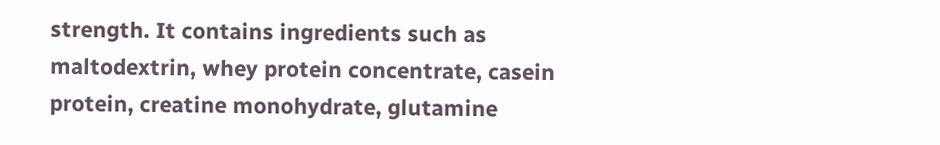strength. It contains ingredients such as maltodextrin, whey protein concentrate, casein protein, creatine monohydrate, glutamine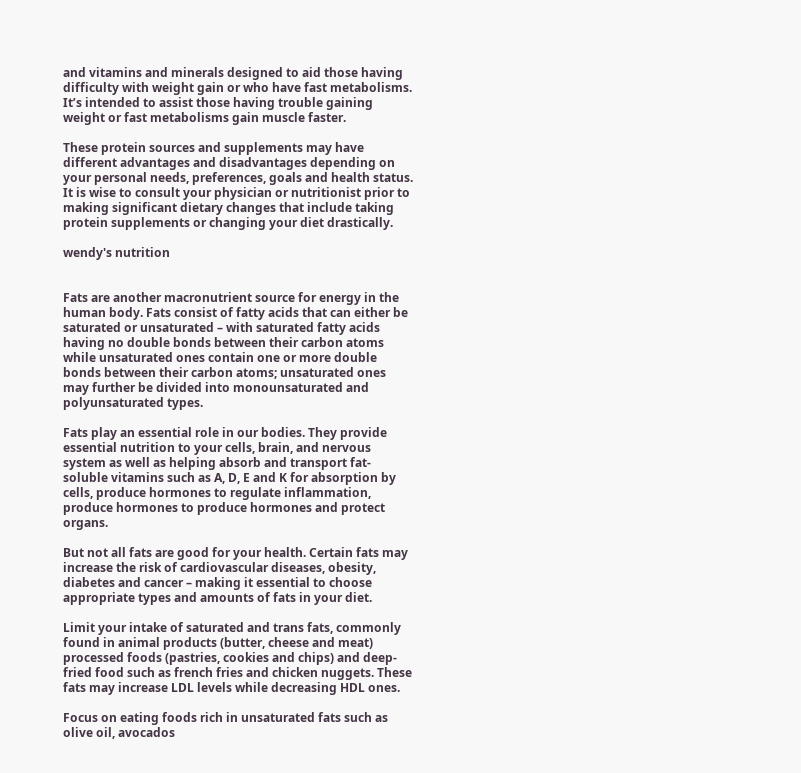and vitamins and minerals designed to aid those having difficulty with weight gain or who have fast metabolisms. It’s intended to assist those having trouble gaining weight or fast metabolisms gain muscle faster.

These protein sources and supplements may have different advantages and disadvantages depending on your personal needs, preferences, goals and health status. It is wise to consult your physician or nutritionist prior to making significant dietary changes that include taking protein supplements or changing your diet drastically.

wendy's nutrition


Fats are another macronutrient source for energy in the human body. Fats consist of fatty acids that can either be saturated or unsaturated – with saturated fatty acids having no double bonds between their carbon atoms while unsaturated ones contain one or more double bonds between their carbon atoms; unsaturated ones may further be divided into monounsaturated and polyunsaturated types.

Fats play an essential role in our bodies. They provide essential nutrition to your cells, brain, and nervous system as well as helping absorb and transport fat-soluble vitamins such as A, D, E and K for absorption by cells, produce hormones to regulate inflammation, produce hormones to produce hormones and protect organs.

But not all fats are good for your health. Certain fats may increase the risk of cardiovascular diseases, obesity, diabetes and cancer – making it essential to choose appropriate types and amounts of fats in your diet.

Limit your intake of saturated and trans fats, commonly found in animal products (butter, cheese and meat) processed foods (pastries, cookies and chips) and deep-fried food such as french fries and chicken nuggets. These fats may increase LDL levels while decreasing HDL ones.

Focus on eating foods rich in unsaturated fats such as olive oil, avocados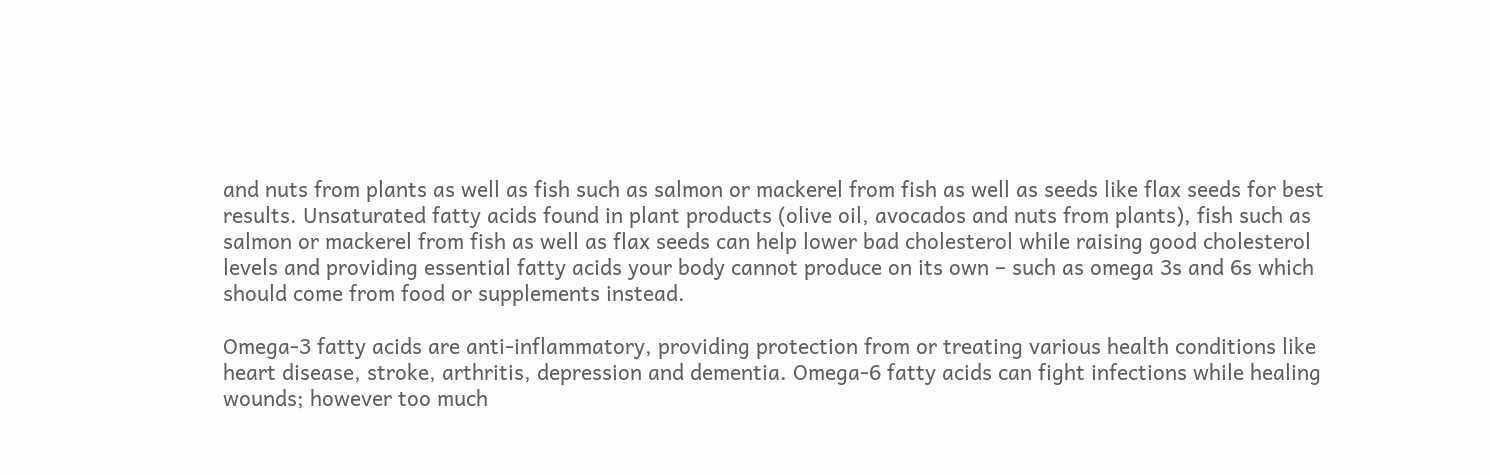and nuts from plants as well as fish such as salmon or mackerel from fish as well as seeds like flax seeds for best results. Unsaturated fatty acids found in plant products (olive oil, avocados and nuts from plants), fish such as salmon or mackerel from fish as well as flax seeds can help lower bad cholesterol while raising good cholesterol levels and providing essential fatty acids your body cannot produce on its own – such as omega 3s and 6s which should come from food or supplements instead.

Omega-3 fatty acids are anti-inflammatory, providing protection from or treating various health conditions like heart disease, stroke, arthritis, depression and dementia. Omega-6 fatty acids can fight infections while healing wounds; however too much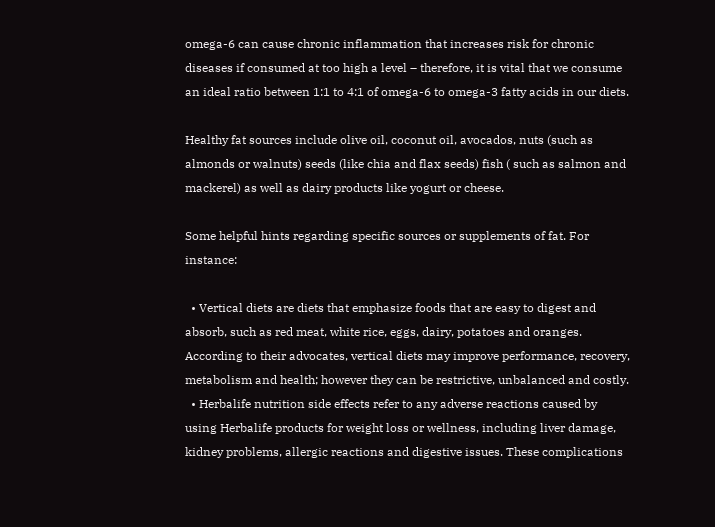omega-6 can cause chronic inflammation that increases risk for chronic diseases if consumed at too high a level – therefore, it is vital that we consume an ideal ratio between 1:1 to 4:1 of omega-6 to omega-3 fatty acids in our diets.

Healthy fat sources include olive oil, coconut oil, avocados, nuts (such as almonds or walnuts) seeds (like chia and flax seeds) fish ( such as salmon and mackerel) as well as dairy products like yogurt or cheese.

Some helpful hints regarding specific sources or supplements of fat. For instance:

  • Vertical diets are diets that emphasize foods that are easy to digest and absorb, such as red meat, white rice, eggs, dairy, potatoes and oranges. According to their advocates, vertical diets may improve performance, recovery, metabolism and health; however they can be restrictive, unbalanced and costly.
  • Herbalife nutrition side effects refer to any adverse reactions caused by using Herbalife products for weight loss or wellness, including liver damage, kidney problems, allergic reactions and digestive issues. These complications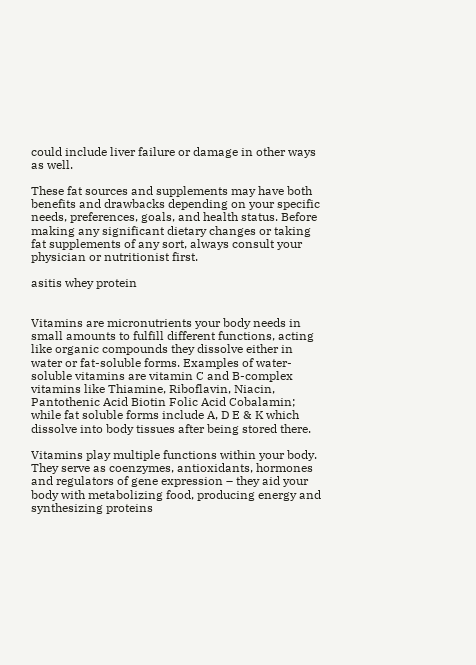could include liver failure or damage in other ways as well.

These fat sources and supplements may have both benefits and drawbacks depending on your specific needs, preferences, goals, and health status. Before making any significant dietary changes or taking fat supplements of any sort, always consult your physician or nutritionist first.

asitis whey protein


Vitamins are micronutrients your body needs in small amounts to fulfill different functions, acting like organic compounds they dissolve either in water or fat-soluble forms. Examples of water-soluble vitamins are vitamin C and B-complex vitamins like Thiamine, Riboflavin, Niacin, Pantothenic Acid Biotin Folic Acid Cobalamin; while fat soluble forms include A, D E & K which dissolve into body tissues after being stored there.

Vitamins play multiple functions within your body. They serve as coenzymes, antioxidants, hormones and regulators of gene expression – they aid your body with metabolizing food, producing energy and synthesizing proteins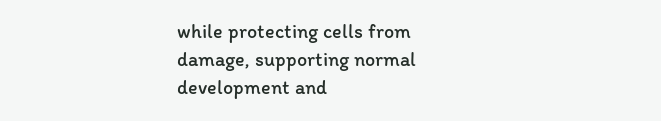while protecting cells from damage, supporting normal development and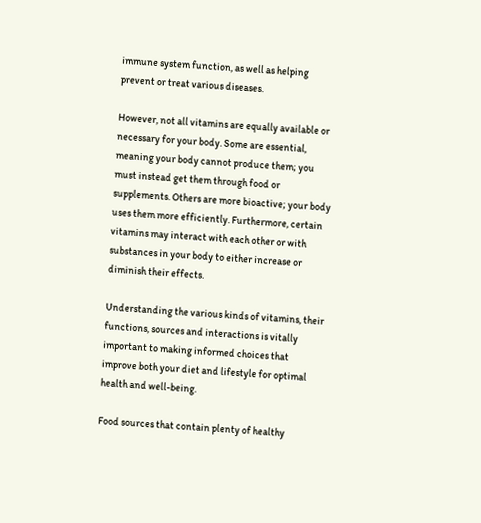immune system function, as well as helping prevent or treat various diseases.

However, not all vitamins are equally available or necessary for your body. Some are essential, meaning your body cannot produce them; you must instead get them through food or supplements. Others are more bioactive; your body uses them more efficiently. Furthermore, certain vitamins may interact with each other or with substances in your body to either increase or diminish their effects.

Understanding the various kinds of vitamins, their functions, sources and interactions is vitally important to making informed choices that improve both your diet and lifestyle for optimal health and well-being.

Food sources that contain plenty of healthy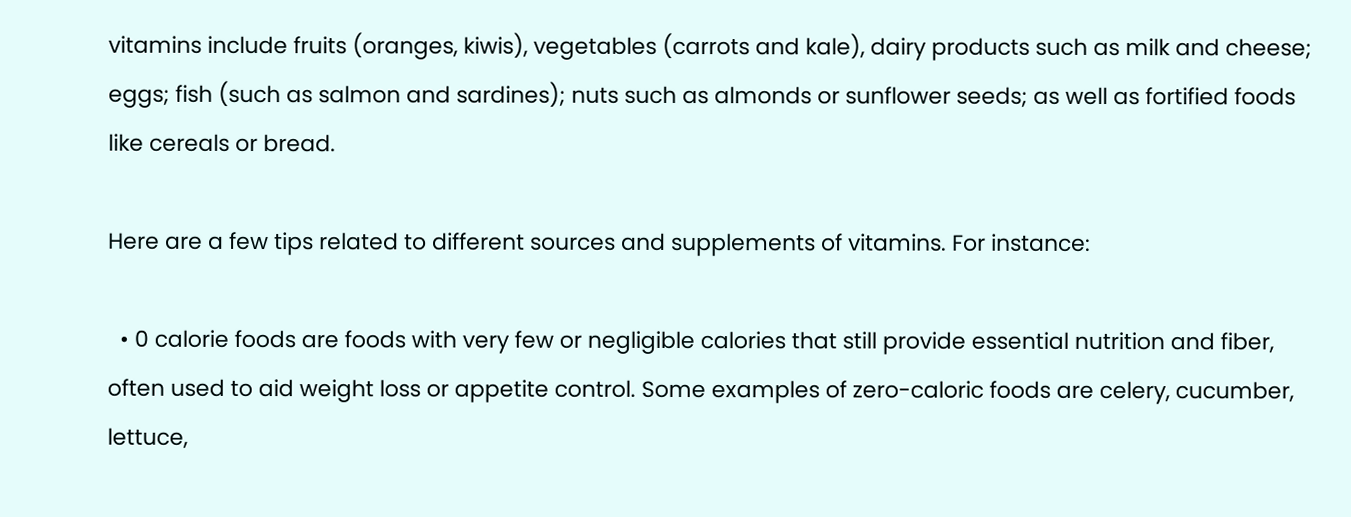vitamins include fruits (oranges, kiwis), vegetables (carrots and kale), dairy products such as milk and cheese; eggs; fish (such as salmon and sardines); nuts such as almonds or sunflower seeds; as well as fortified foods like cereals or bread.

Here are a few tips related to different sources and supplements of vitamins. For instance:

  • 0 calorie foods are foods with very few or negligible calories that still provide essential nutrition and fiber, often used to aid weight loss or appetite control. Some examples of zero-caloric foods are celery, cucumber, lettuce,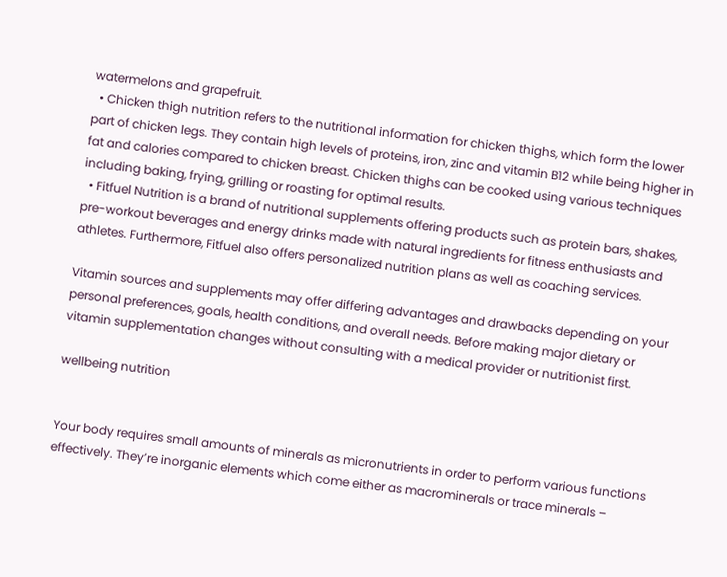watermelons and grapefruit.
  • Chicken thigh nutrition refers to the nutritional information for chicken thighs, which form the lower part of chicken legs. They contain high levels of proteins, iron, zinc and vitamin B12 while being higher in fat and calories compared to chicken breast. Chicken thighs can be cooked using various techniques including baking, frying, grilling or roasting for optimal results.
  • Fitfuel Nutrition is a brand of nutritional supplements offering products such as protein bars, shakes, pre-workout beverages and energy drinks made with natural ingredients for fitness enthusiasts and athletes. Furthermore, Fitfuel also offers personalized nutrition plans as well as coaching services.

Vitamin sources and supplements may offer differing advantages and drawbacks depending on your personal preferences, goals, health conditions, and overall needs. Before making major dietary or vitamin supplementation changes without consulting with a medical provider or nutritionist first.

wellbeing nutrition


Your body requires small amounts of minerals as micronutrients in order to perform various functions effectively. They’re inorganic elements which come either as macrominerals or trace minerals –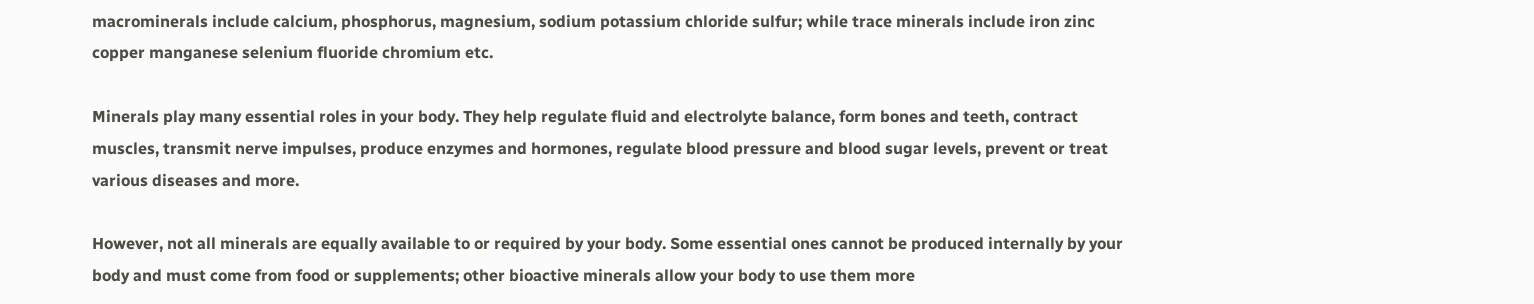macrominerals include calcium, phosphorus, magnesium, sodium potassium chloride sulfur; while trace minerals include iron zinc copper manganese selenium fluoride chromium etc.

Minerals play many essential roles in your body. They help regulate fluid and electrolyte balance, form bones and teeth, contract muscles, transmit nerve impulses, produce enzymes and hormones, regulate blood pressure and blood sugar levels, prevent or treat various diseases and more.

However, not all minerals are equally available to or required by your body. Some essential ones cannot be produced internally by your body and must come from food or supplements; other bioactive minerals allow your body to use them more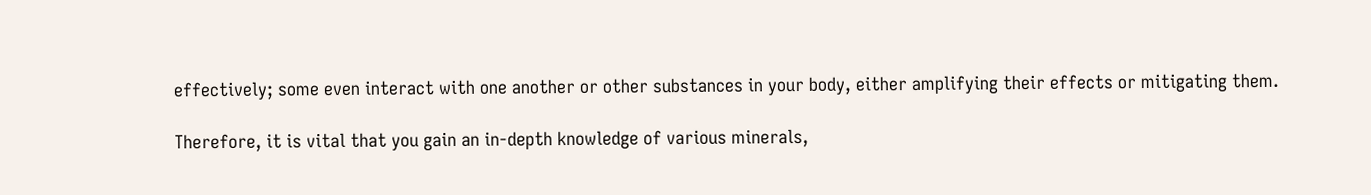effectively; some even interact with one another or other substances in your body, either amplifying their effects or mitigating them.

Therefore, it is vital that you gain an in-depth knowledge of various minerals,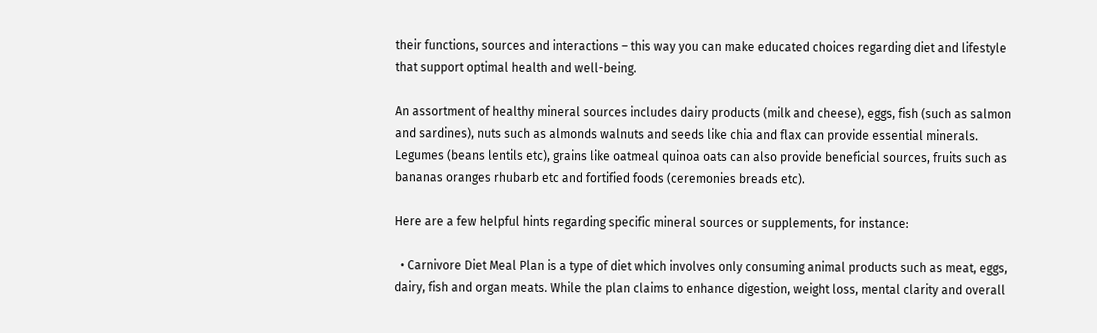their functions, sources and interactions – this way you can make educated choices regarding diet and lifestyle that support optimal health and well-being.

An assortment of healthy mineral sources includes dairy products (milk and cheese), eggs, fish (such as salmon and sardines), nuts such as almonds walnuts and seeds like chia and flax can provide essential minerals. Legumes (beans lentils etc), grains like oatmeal quinoa oats can also provide beneficial sources, fruits such as bananas oranges rhubarb etc and fortified foods (ceremonies breads etc).

Here are a few helpful hints regarding specific mineral sources or supplements, for instance:

  • Carnivore Diet Meal Plan is a type of diet which involves only consuming animal products such as meat, eggs, dairy, fish and organ meats. While the plan claims to enhance digestion, weight loss, mental clarity and overall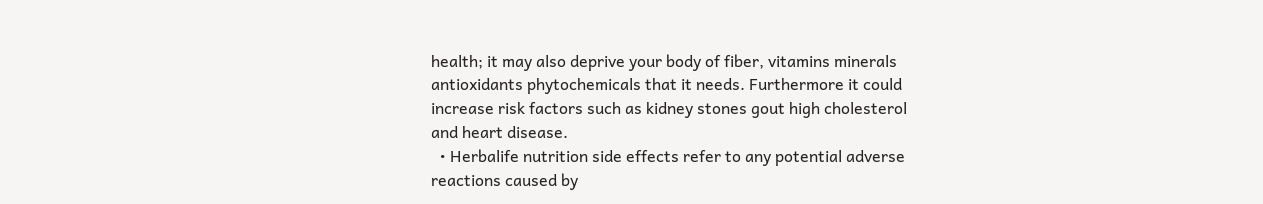health; it may also deprive your body of fiber, vitamins minerals antioxidants phytochemicals that it needs. Furthermore it could increase risk factors such as kidney stones gout high cholesterol and heart disease.
  • Herbalife nutrition side effects refer to any potential adverse reactions caused by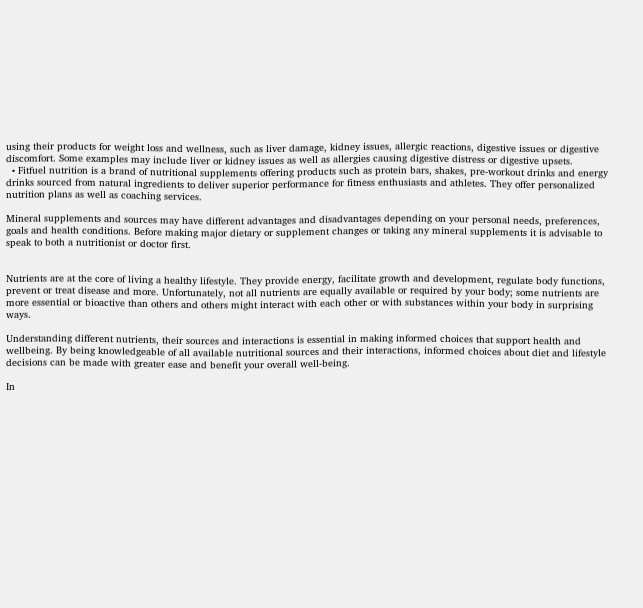using their products for weight loss and wellness, such as liver damage, kidney issues, allergic reactions, digestive issues or digestive discomfort. Some examples may include liver or kidney issues as well as allergies causing digestive distress or digestive upsets.
  • Fitfuel nutrition is a brand of nutritional supplements offering products such as protein bars, shakes, pre-workout drinks and energy drinks sourced from natural ingredients to deliver superior performance for fitness enthusiasts and athletes. They offer personalized nutrition plans as well as coaching services.

Mineral supplements and sources may have different advantages and disadvantages depending on your personal needs, preferences, goals and health conditions. Before making major dietary or supplement changes or taking any mineral supplements it is advisable to speak to both a nutritionist or doctor first.


Nutrients are at the core of living a healthy lifestyle. They provide energy, facilitate growth and development, regulate body functions, prevent or treat disease and more. Unfortunately, not all nutrients are equally available or required by your body; some nutrients are more essential or bioactive than others and others might interact with each other or with substances within your body in surprising ways.

Understanding different nutrients, their sources and interactions is essential in making informed choices that support health and wellbeing. By being knowledgeable of all available nutritional sources and their interactions, informed choices about diet and lifestyle decisions can be made with greater ease and benefit your overall well-being.

In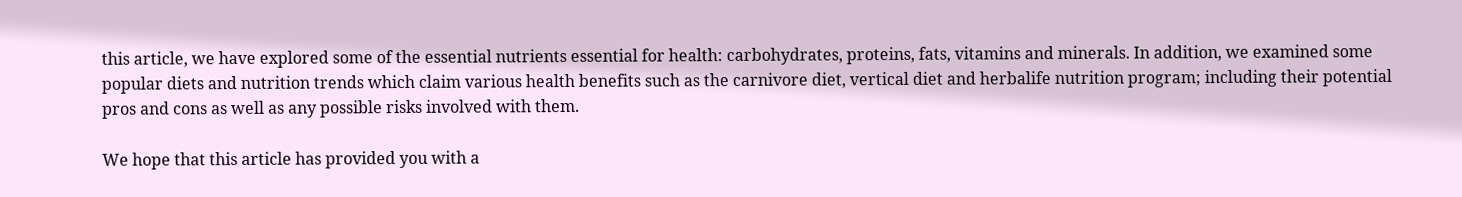this article, we have explored some of the essential nutrients essential for health: carbohydrates, proteins, fats, vitamins and minerals. In addition, we examined some popular diets and nutrition trends which claim various health benefits such as the carnivore diet, vertical diet and herbalife nutrition program; including their potential pros and cons as well as any possible risks involved with them.

We hope that this article has provided you with a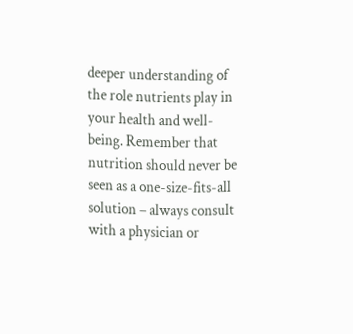deeper understanding of the role nutrients play in your health and well-being. Remember that nutrition should never be seen as a one-size-fits-all solution – always consult with a physician or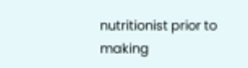nutritionist prior to making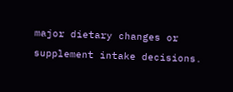major dietary changes or supplement intake decisions.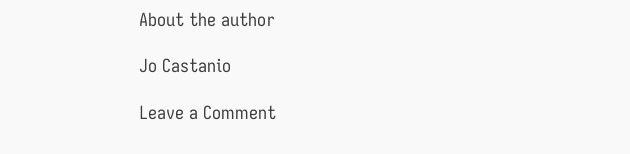About the author

Jo Castanio

Leave a Comment